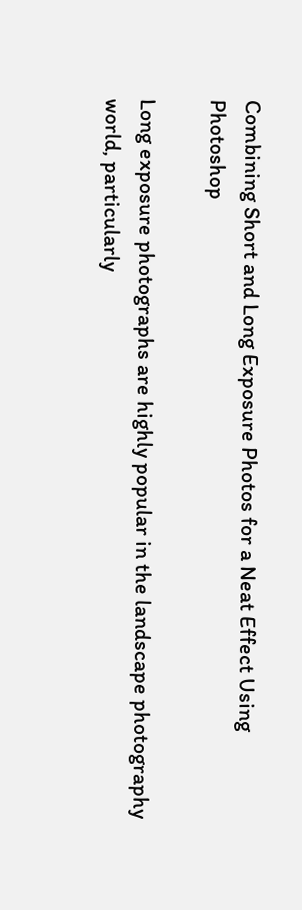Combining Short and Long Exposure Photos for a Neat Effect Using Photoshop

Long exposure photographs are highly popular in the landscape photography world, particularly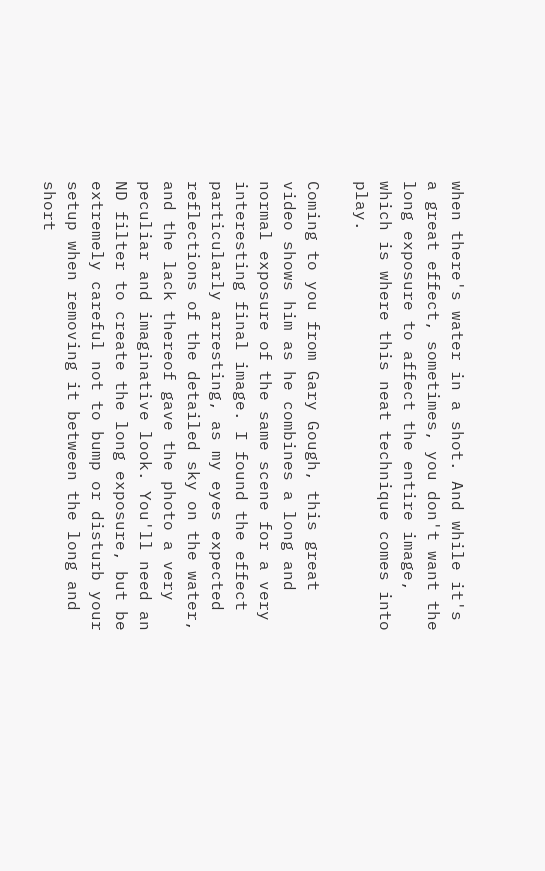when there's water in a shot. And while it's a great effect, sometimes, you don't want the long exposure to affect the entire image, which is where this neat technique comes into play.

Coming to you from Gary Gough, this great video shows him as he combines a long and normal exposure of the same scene for a very interesting final image. I found the effect particularly arresting, as my eyes expected reflections of the detailed sky on the water, and the lack thereof gave the photo a very peculiar and imaginative look. You'll need an ND filter to create the long exposure, but be extremely careful not to bump or disturb your setup when removing it between the long and short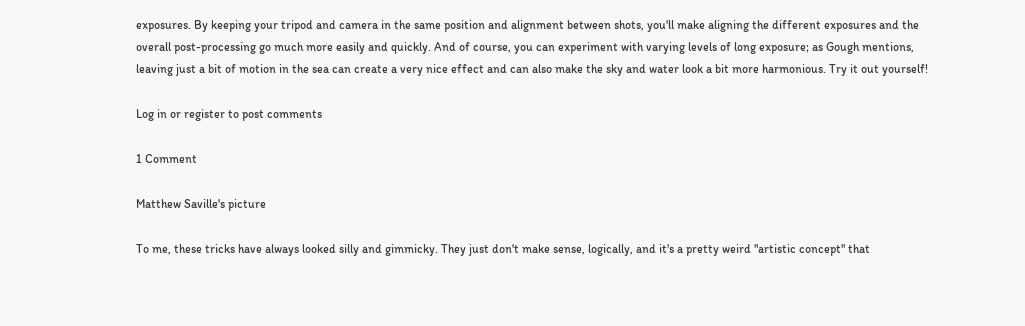exposures. By keeping your tripod and camera in the same position and alignment between shots, you'll make aligning the different exposures and the overall post-processing go much more easily and quickly. And of course, you can experiment with varying levels of long exposure; as Gough mentions, leaving just a bit of motion in the sea can create a very nice effect and can also make the sky and water look a bit more harmonious. Try it out yourself!

Log in or register to post comments

1 Comment

Matthew Saville's picture

To me, these tricks have always looked silly and gimmicky. They just don't make sense, logically, and it's a pretty weird "artistic concept" that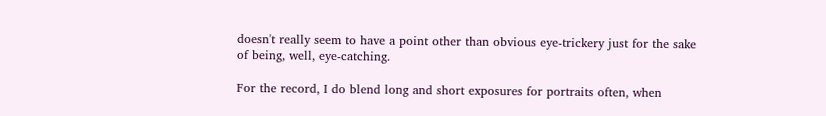doesn't really seem to have a point other than obvious eye-trickery just for the sake of being, well, eye-catching.

For the record, I do blend long and short exposures for portraits often, when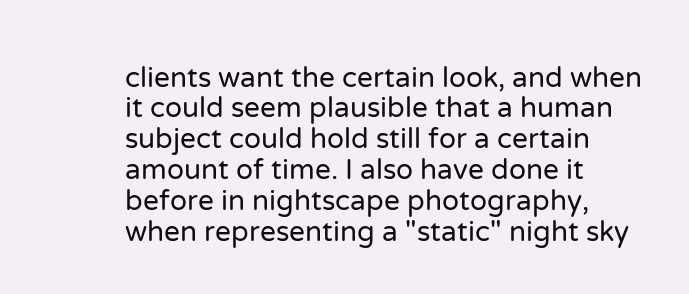clients want the certain look, and when it could seem plausible that a human subject could hold still for a certain amount of time. I also have done it before in nightscape photography, when representing a "static" night sky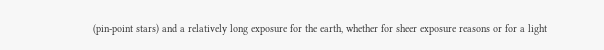(pin-point stars) and a relatively long exposure for the earth, whether for sheer exposure reasons or for a light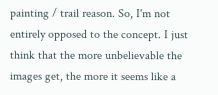painting / trail reason. So, I'm not entirely opposed to the concept. I just think that the more unbelievable the images get, the more it seems like a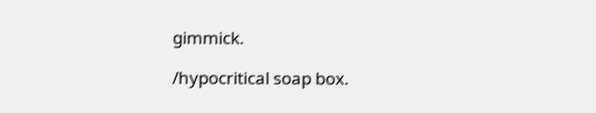gimmick.

/hypocritical soap box.